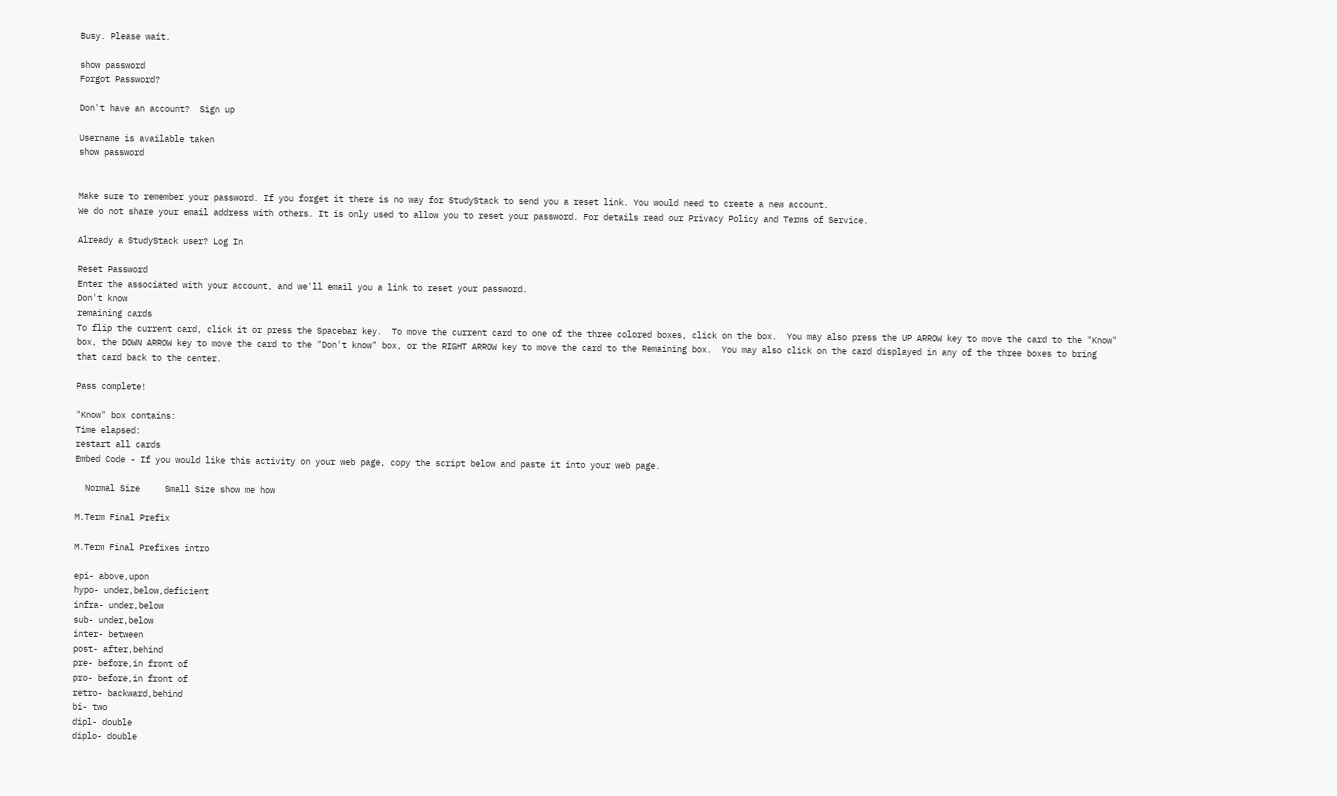Busy. Please wait.

show password
Forgot Password?

Don't have an account?  Sign up

Username is available taken
show password


Make sure to remember your password. If you forget it there is no way for StudyStack to send you a reset link. You would need to create a new account.
We do not share your email address with others. It is only used to allow you to reset your password. For details read our Privacy Policy and Terms of Service.

Already a StudyStack user? Log In

Reset Password
Enter the associated with your account, and we'll email you a link to reset your password.
Don't know
remaining cards
To flip the current card, click it or press the Spacebar key.  To move the current card to one of the three colored boxes, click on the box.  You may also press the UP ARROW key to move the card to the "Know" box, the DOWN ARROW key to move the card to the "Don't know" box, or the RIGHT ARROW key to move the card to the Remaining box.  You may also click on the card displayed in any of the three boxes to bring that card back to the center.

Pass complete!

"Know" box contains:
Time elapsed:
restart all cards
Embed Code - If you would like this activity on your web page, copy the script below and paste it into your web page.

  Normal Size     Small Size show me how

M.Term Final Prefix

M.Term Final Prefixes intro

epi- above,upon
hypo- under,below,deficient
infra- under,below
sub- under,below
inter- between
post- after,behind
pre- before,in front of
pro- before,in front of
retro- backward,behind
bi- two
dipl- double
diplo- double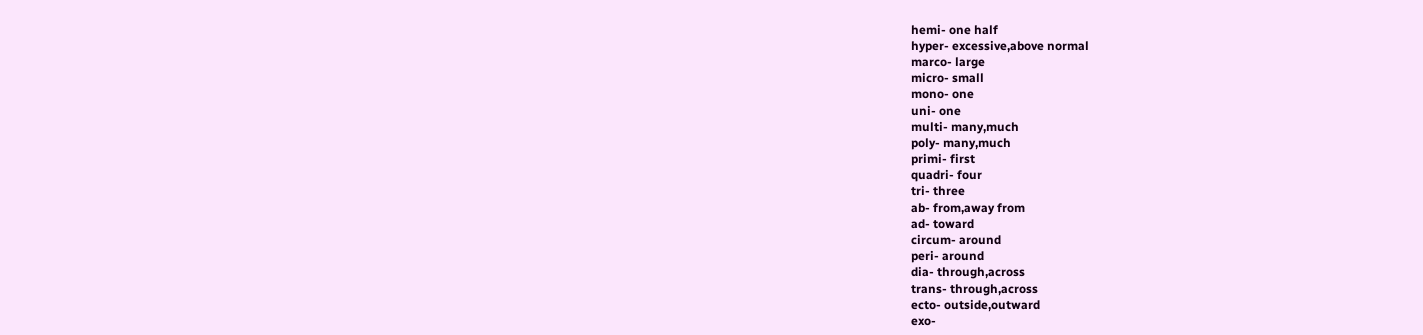hemi- one half
hyper- excessive,above normal
marco- large
micro- small
mono- one
uni- one
multi- many,much
poly- many,much
primi- first
quadri- four
tri- three
ab- from,away from
ad- toward
circum- around
peri- around
dia- through,across
trans- through,across
ecto- outside,outward
exo-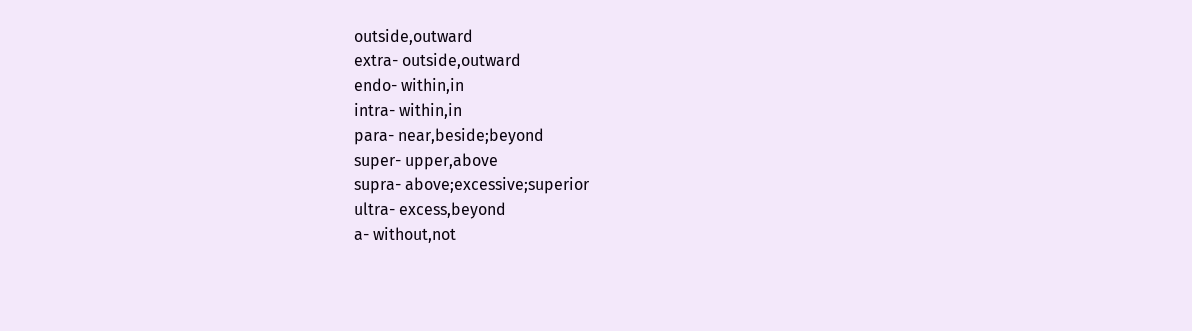outside,outward
extra- outside,outward
endo- within,in
intra- within,in
para- near,beside;beyond
super- upper,above
supra- above;excessive;superior
ultra- excess,beyond
a- without,not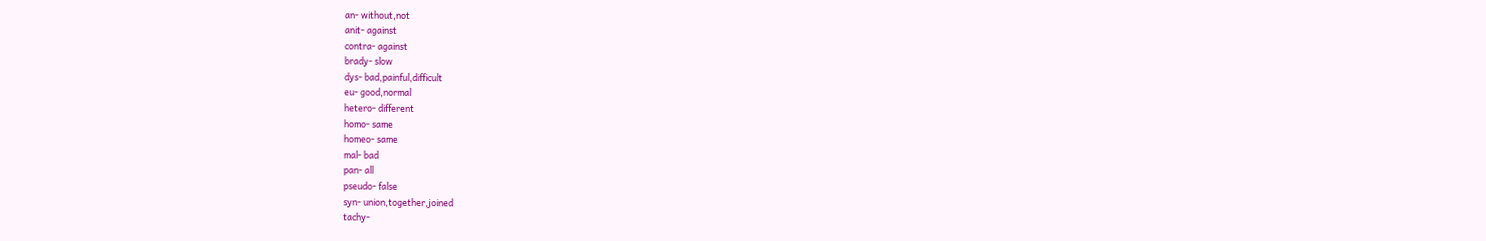an- without,not
anit- against
contra- against
brady- slow
dys- bad,painful,difficult
eu- good,normal
hetero- different
homo- same
homeo- same
mal- bad
pan- all
pseudo- false
syn- union,together,joined
tachy-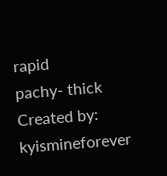rapid
pachy- thick
Created by: kyismineforever